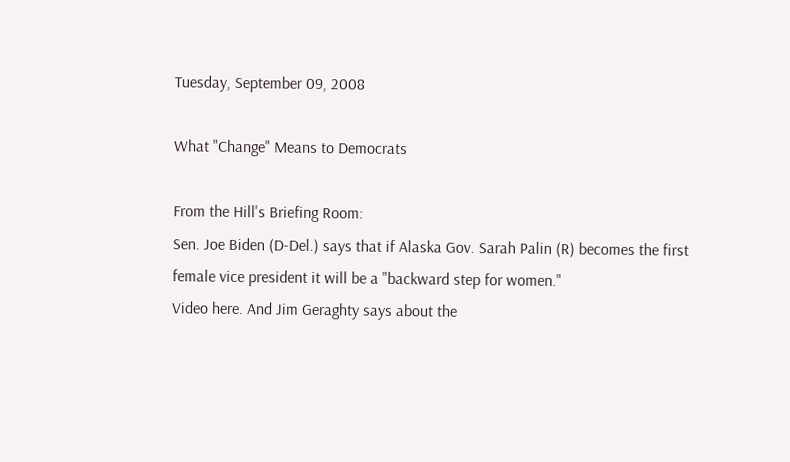Tuesday, September 09, 2008

What "Change" Means to Democrats

From the Hill's Briefing Room:
Sen. Joe Biden (D-Del.) says that if Alaska Gov. Sarah Palin (R) becomes the first female vice president it will be a "backward step for women."
Video here. And Jim Geraghty says about the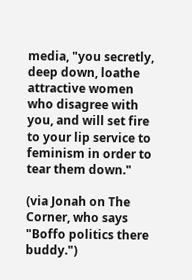media, "you secretly, deep down, loathe attractive women who disagree with you, and will set fire to your lip service to feminism in order to tear them down."

(via Jonah on The Corner, who says "Boffo politics there buddy.")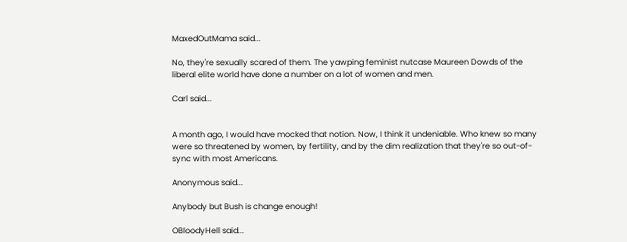MaxedOutMama said...

No, they're sexually scared of them. The yawping feminist nutcase Maureen Dowds of the liberal elite world have done a number on a lot of women and men.

Carl said...


A month ago, I would have mocked that notion. Now, I think it undeniable. Who knew so many were so threatened by women, by fertility, and by the dim realization that they're so out-of-sync with most Americans.

Anonymous said...

Anybody but Bush is change enough!

OBloodyHell said...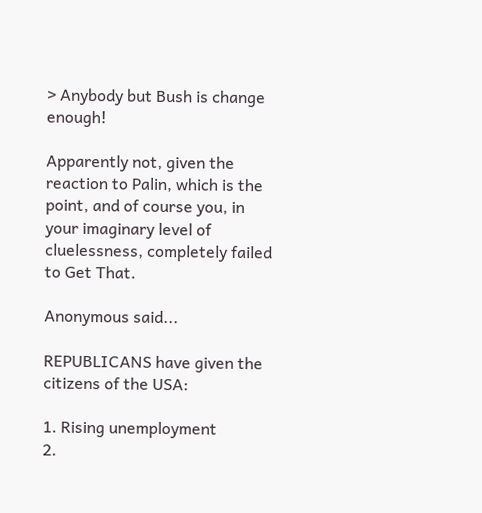> Anybody but Bush is change enough!

Apparently not, given the reaction to Palin, which is the point, and of course you, in your imaginary level of cluelessness, completely failed to Get That.

Anonymous said...

REPUBLICANS have given the citizens of the USA:

1. Rising unemployment
2.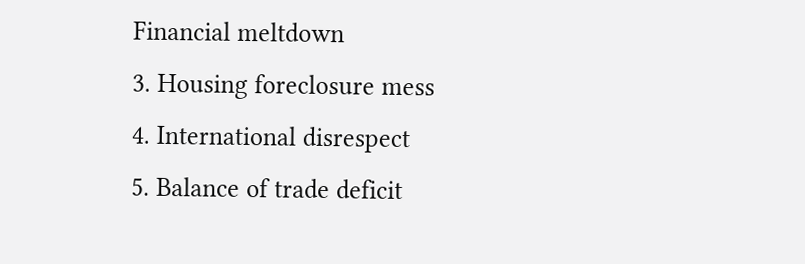Financial meltdown
3. Housing foreclosure mess
4. International disrespect
5. Balance of trade deficit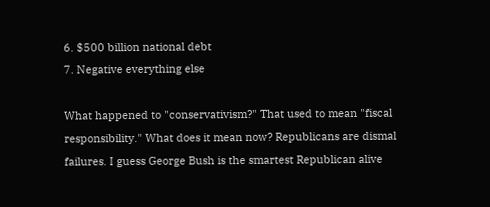6. $500 billion national debt
7. Negative everything else

What happened to "conservativism?" That used to mean "fiscal responsibility." What does it mean now? Republicans are dismal failures. I guess George Bush is the smartest Republican alive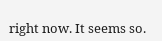right now. It seems so.